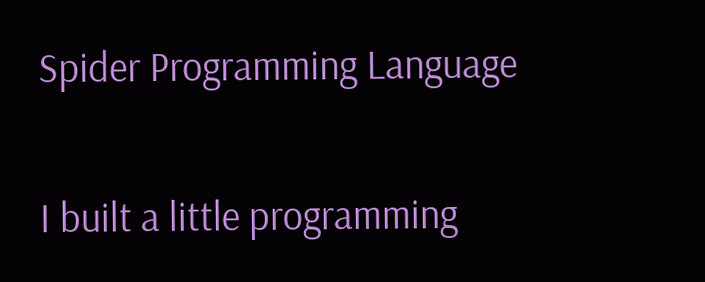Spider Programming Language


I built a little programming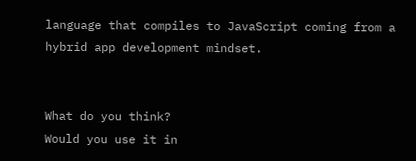language that compiles to JavaScript coming from a hybrid app development mindset.


What do you think?
Would you use it in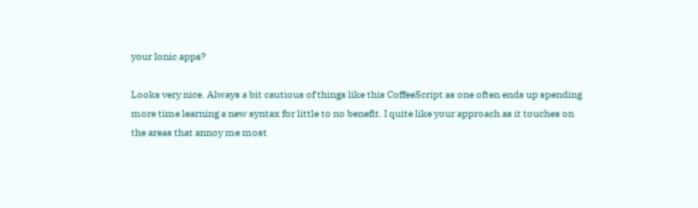your Ionic apps?

Looks very nice. Always a bit cautious of things like this CoffeeScript as one often ends up spending more time learning a new syntax for little to no benefit. I quite like your approach as it touches on the areas that annoy me most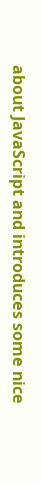about JavaScript and introduces some nice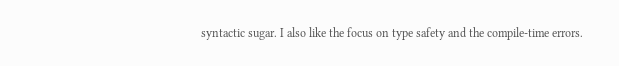syntactic sugar. I also like the focus on type safety and the compile-time errors.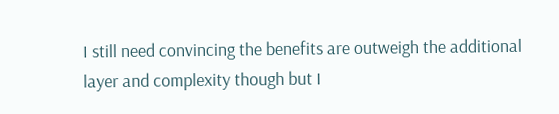I still need convincing the benefits are outweigh the additional layer and complexity though but I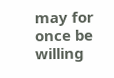may for once be willing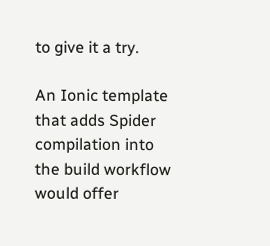to give it a try.

An Ionic template that adds Spider compilation into the build workflow would offer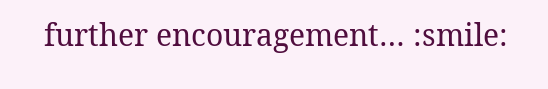further encouragement… :smile: